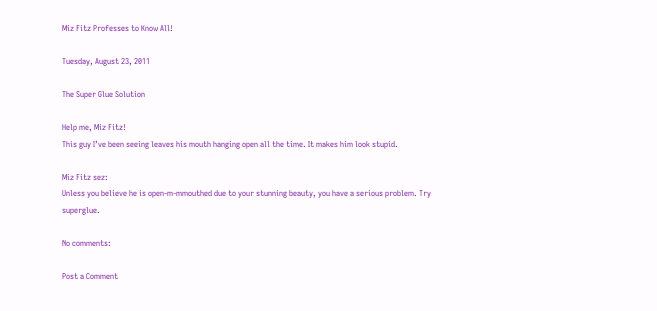Miz Fitz Professes to Know All!

Tuesday, August 23, 2011

The Super Glue Solution

Help me, Miz Fitz!
This guy I’ve been seeing leaves his mouth hanging open all the time. It makes him look stupid.

Miz Fitz sez:
Unless you believe he is open-m-mmouthed due to your stunning beauty, you have a serious problem. Try superglue.

No comments:

Post a Comment